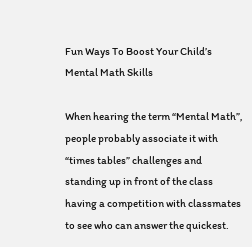Fun Ways To Boost Your Child’s Mental Math Skills

When hearing the term “Mental Math”, people probably associate it with “times tables” challenges and standing up in front of the class having a competition with classmates to see who can answer the quickest.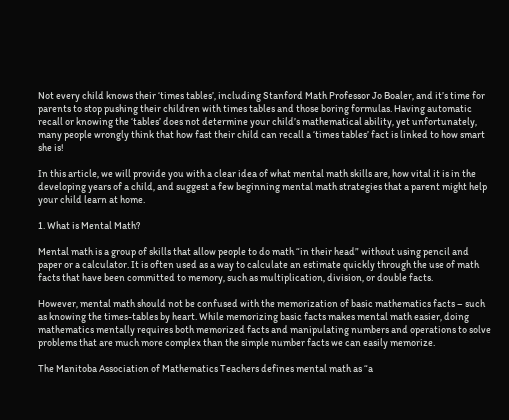Not every child knows their ‘times tables’, including Stanford Math Professor Jo Boaler, and it’s time for parents to stop pushing their children with times tables and those boring formulas. Having automatic recall or knowing the ‘tables’ does not determine your child’s mathematical ability, yet unfortunately, many people wrongly think that how fast their child can recall a ‘times tables’ fact is linked to how smart she is!

In this article, we will provide you with a clear idea of what mental math skills are, how vital it is in the developing years of a child, and suggest a few beginning mental math strategies that a parent might help your child learn at home.

1. What is Mental Math?

Mental math is a group of skills that allow people to do math “in their head” without using pencil and paper or a calculator. It is often used as a way to calculate an estimate quickly through the use of math facts that have been committed to memory, such as multiplication, division, or double facts.

However, mental math should not be confused with the memorization of basic mathematics facts – such as knowing the times-tables by heart. While memorizing basic facts makes mental math easier, doing mathematics mentally requires both memorized facts and manipulating numbers and operations to solve problems that are much more complex than the simple number facts we can easily memorize.

The Manitoba Association of Mathematics Teachers defines mental math as “a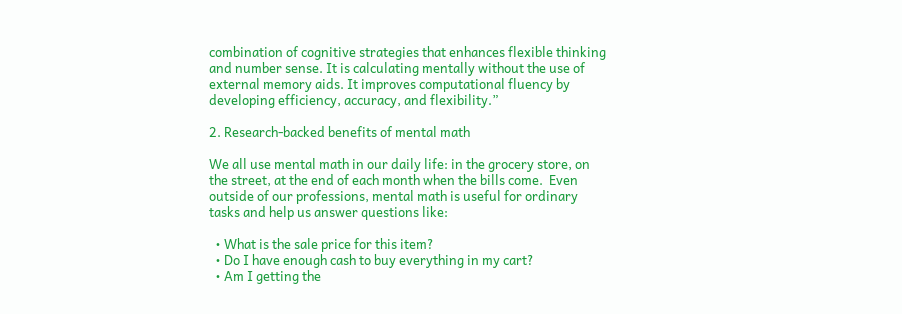combination of cognitive strategies that enhances flexible thinking and number sense. It is calculating mentally without the use of external memory aids. It improves computational fluency by developing efficiency, accuracy, and flexibility.”

2. Research-backed benefits of mental math

We all use mental math in our daily life: in the grocery store, on the street, at the end of each month when the bills come.  Even outside of our professions, mental math is useful for ordinary tasks and help us answer questions like:

  • What is the sale price for this item?
  • Do I have enough cash to buy everything in my cart?
  • Am I getting the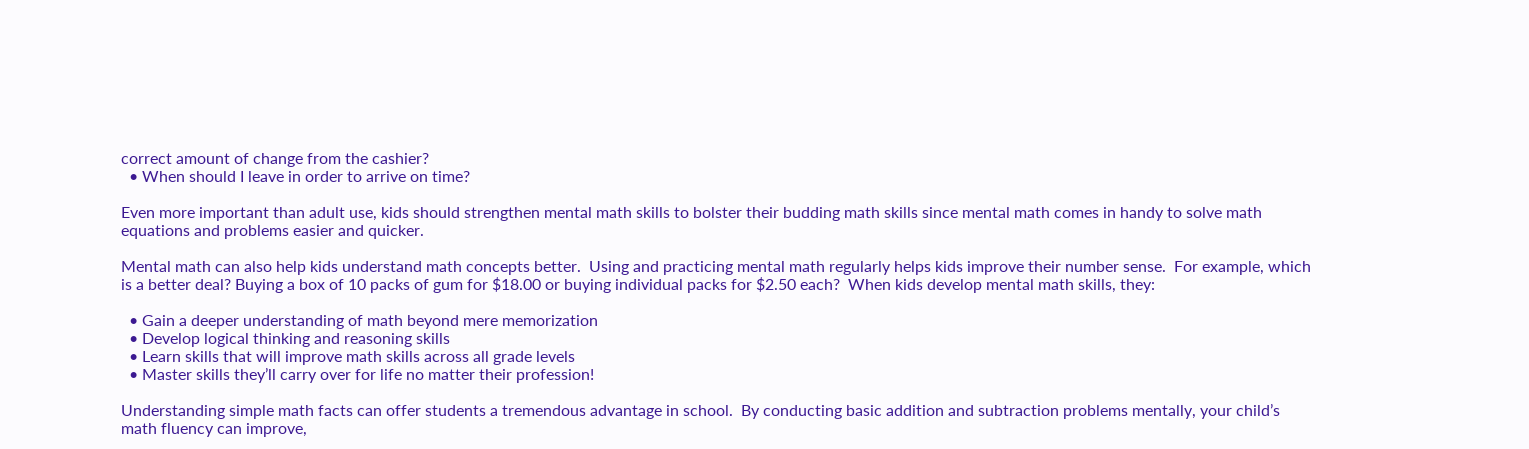correct amount of change from the cashier?
  • When should I leave in order to arrive on time?

Even more important than adult use, kids should strengthen mental math skills to bolster their budding math skills since mental math comes in handy to solve math equations and problems easier and quicker.

Mental math can also help kids understand math concepts better.  Using and practicing mental math regularly helps kids improve their number sense.  For example, which is a better deal? Buying a box of 10 packs of gum for $18.00 or buying individual packs for $2.50 each?  When kids develop mental math skills, they:

  • Gain a deeper understanding of math beyond mere memorization
  • Develop logical thinking and reasoning skills
  • Learn skills that will improve math skills across all grade levels
  • Master skills they’ll carry over for life no matter their profession!

Understanding simple math facts can offer students a tremendous advantage in school.  By conducting basic addition and subtraction problems mentally, your child’s math fluency can improve,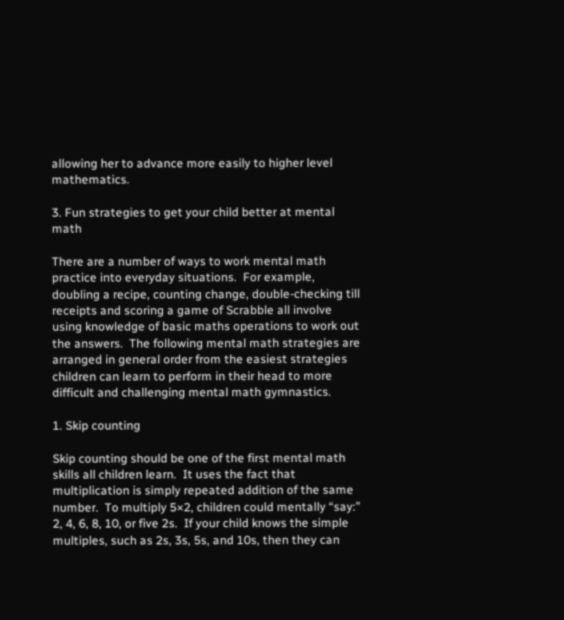allowing her to advance more easily to higher level mathematics.

3. Fun strategies to get your child better at mental math

There are a number of ways to work mental math practice into everyday situations.  For example, doubling a recipe, counting change, double-checking till receipts and scoring a game of Scrabble all involve using knowledge of basic maths operations to work out the answers.  The following mental math strategies are arranged in general order from the easiest strategies children can learn to perform in their head to more difficult and challenging mental math gymnastics.

1. Skip counting

Skip counting should be one of the first mental math skills all children learn.  It uses the fact that multiplication is simply repeated addition of the same number.  To multiply 5×2, children could mentally “say:” 2, 4, 6, 8, 10, or five 2s.  If your child knows the simple multiples, such as 2s, 3s, 5s, and 10s, then they can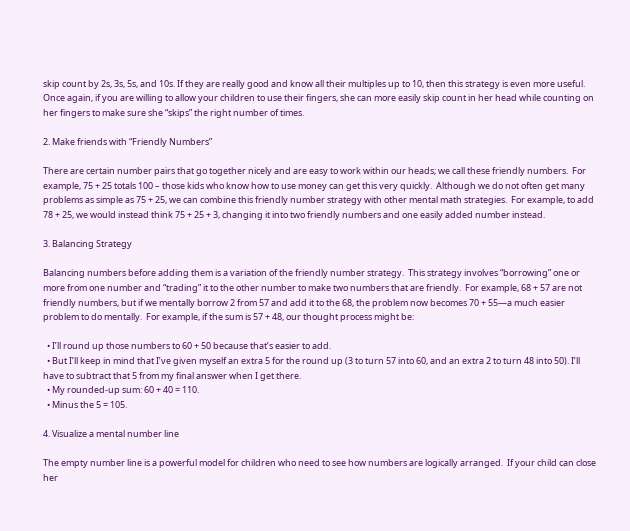skip count by 2s, 3s, 5s, and 10s. If they are really good and know all their multiples up to 10, then this strategy is even more useful.  Once again, if you are willing to allow your children to use their fingers, she can more easily skip count in her head while counting on her fingers to make sure she “skips” the right number of times.

2. Make friends with “Friendly Numbers”

There are certain number pairs that go together nicely and are easy to work within our heads; we call these friendly numbers.  For example, 75 + 25 totals 100 – those kids who know how to use money can get this very quickly.  Although we do not often get many problems as simple as 75 + 25, we can combine this friendly number strategy with other mental math strategies.  For example, to add 78 + 25, we would instead think 75 + 25 + 3, changing it into two friendly numbers and one easily added number instead.

3. Balancing Strategy

Balancing numbers before adding them is a variation of the friendly number strategy.  This strategy involves “borrowing” one or more from one number and “trading” it to the other number to make two numbers that are friendly.  For example, 68 + 57 are not friendly numbers, but if we mentally borrow 2 from 57 and add it to the 68, the problem now becomes 70 + 55—a much easier problem to do mentally.  For example, if the sum is 57 + 48, our thought process might be:

  • I’ll round up those numbers to 60 + 50 because that’s easier to add.
  • But I’ll keep in mind that I’ve given myself an extra 5 for the round up (3 to turn 57 into 60, and an extra 2 to turn 48 into 50). I’ll have to subtract that 5 from my final answer when I get there.
  • My rounded-up sum: 60 + 40 = 110.
  • Minus the 5 = 105.

4. Visualize a mental number line

The empty number line is a powerful model for children who need to see how numbers are logically arranged.  If your child can close her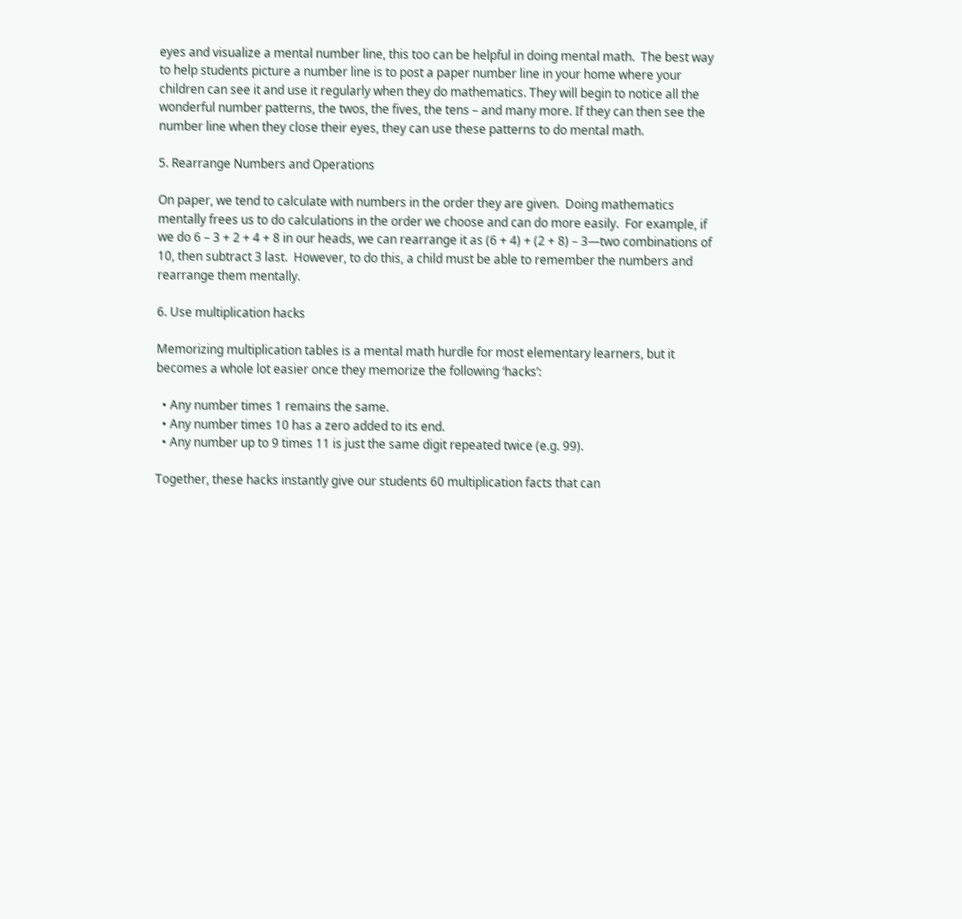eyes and visualize a mental number line, this too can be helpful in doing mental math.  The best way to help students picture a number line is to post a paper number line in your home where your children can see it and use it regularly when they do mathematics. They will begin to notice all the wonderful number patterns, the twos, the fives, the tens – and many more. If they can then see the number line when they close their eyes, they can use these patterns to do mental math.

5. Rearrange Numbers and Operations

On paper, we tend to calculate with numbers in the order they are given.  Doing mathematics mentally frees us to do calculations in the order we choose and can do more easily.  For example, if we do 6 – 3 + 2 + 4 + 8 in our heads, we can rearrange it as (6 + 4) + (2 + 8) – 3—two combinations of 10, then subtract 3 last.  However, to do this, a child must be able to remember the numbers and rearrange them mentally.

6. Use multiplication hacks

Memorizing multiplication tables is a mental math hurdle for most elementary learners, but it becomes a whole lot easier once they memorize the following ‘hacks’:

  • Any number times 1 remains the same.
  • Any number times 10 has a zero added to its end.
  • Any number up to 9 times 11 is just the same digit repeated twice (e.g. 99).

Together, these hacks instantly give our students 60 multiplication facts that can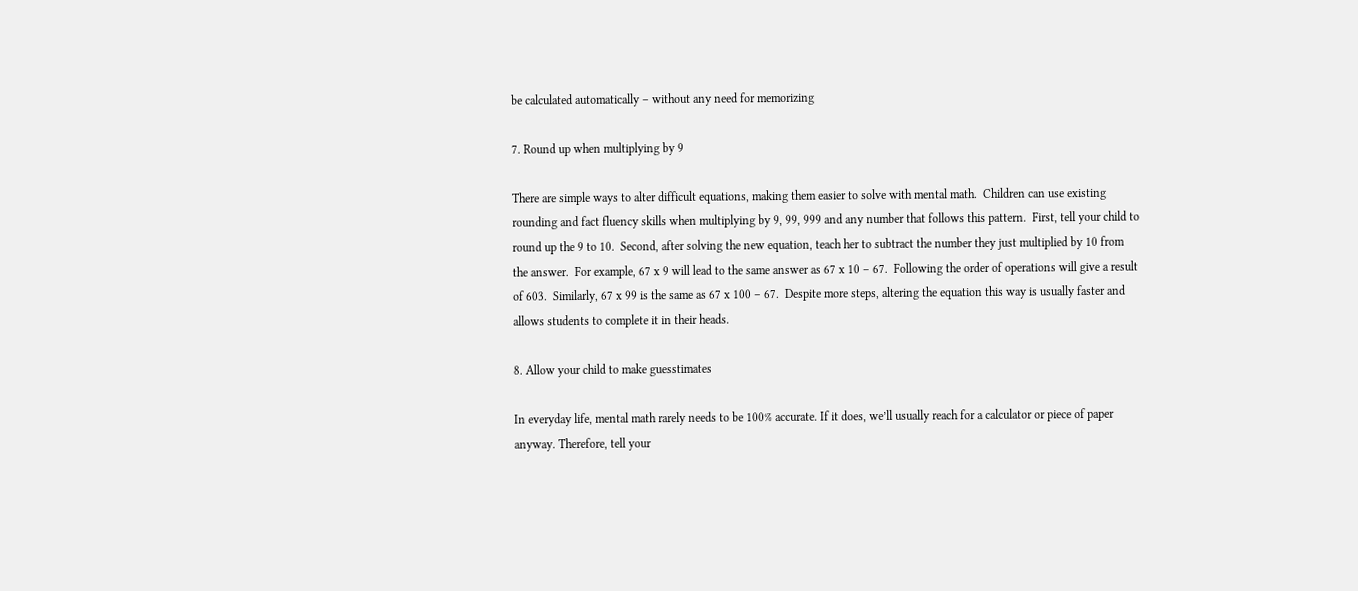be calculated automatically – without any need for memorizing

7. Round up when multiplying by 9

There are simple ways to alter difficult equations, making them easier to solve with mental math.  Children can use existing rounding and fact fluency skills when multiplying by 9, 99, 999 and any number that follows this pattern.  First, tell your child to round up the 9 to 10.  Second, after solving the new equation, teach her to subtract the number they just multiplied by 10 from the answer.  For example, 67 x 9 will lead to the same answer as 67 x 10 – 67.  Following the order of operations will give a result of 603.  Similarly, 67 x 99 is the same as 67 x 100 – 67.  Despite more steps, altering the equation this way is usually faster and allows students to complete it in their heads.

8. Allow your child to make guesstimates

In everyday life, mental math rarely needs to be 100% accurate. If it does, we’ll usually reach for a calculator or piece of paper anyway. Therefore, tell your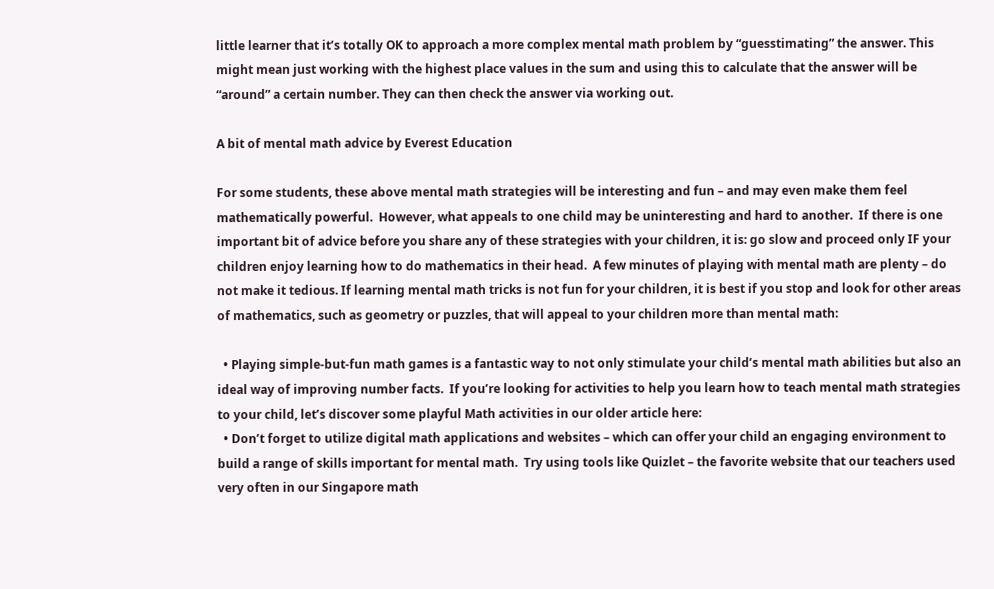little learner that it’s totally OK to approach a more complex mental math problem by “guesstimating” the answer. This might mean just working with the highest place values in the sum and using this to calculate that the answer will be “around” a certain number. They can then check the answer via working out.

A bit of mental math advice by Everest Education

For some students, these above mental math strategies will be interesting and fun – and may even make them feel mathematically powerful.  However, what appeals to one child may be uninteresting and hard to another.  If there is one important bit of advice before you share any of these strategies with your children, it is: go slow and proceed only IF your children enjoy learning how to do mathematics in their head.  A few minutes of playing with mental math are plenty – do not make it tedious. If learning mental math tricks is not fun for your children, it is best if you stop and look for other areas of mathematics, such as geometry or puzzles, that will appeal to your children more than mental math:

  • Playing simple-but-fun math games is a fantastic way to not only stimulate your child’s mental math abilities but also an ideal way of improving number facts.  If you’re looking for activities to help you learn how to teach mental math strategies to your child, let’s discover some playful Math activities in our older article here:
  • Don’t forget to utilize digital math applications and websites – which can offer your child an engaging environment to build a range of skills important for mental math.  Try using tools like Quizlet – the favorite website that our teachers used very often in our Singapore math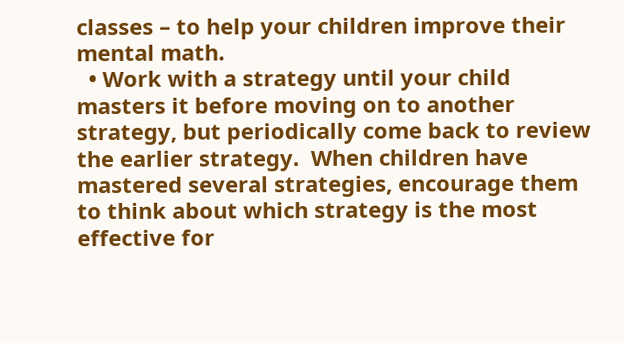classes – to help your children improve their mental math.
  • Work with a strategy until your child masters it before moving on to another strategy, but periodically come back to review the earlier strategy.  When children have mastered several strategies, encourage them to think about which strategy is the most effective for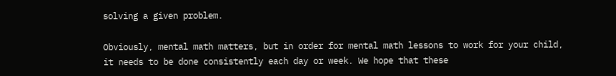solving a given problem.

Obviously, mental math matters, but in order for mental math lessons to work for your child, it needs to be done consistently each day or week. We hope that these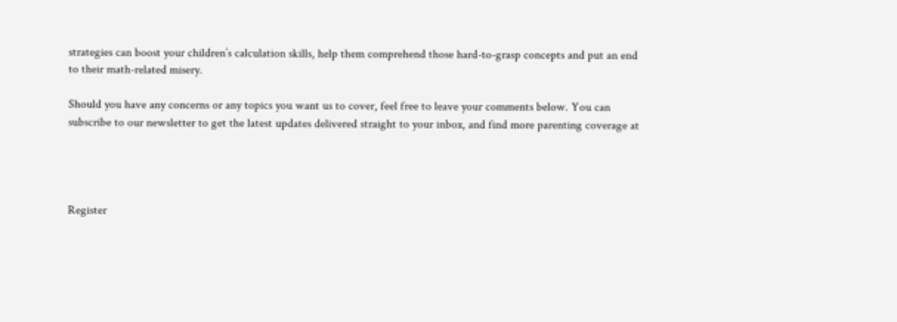strategies can boost your children’s calculation skills, help them comprehend those hard-to-grasp concepts and put an end to their math-related misery.

Should you have any concerns or any topics you want us to cover, feel free to leave your comments below. You can subscribe to our newsletter to get the latest updates delivered straight to your inbox, and find more parenting coverage at




Register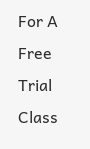For A Free Trial Class